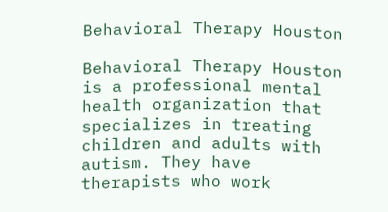Behavioral Therapy Houston

Behavioral Therapy Houston is a professional mental health organization that specializes in treating children and adults with autism. They have therapists who work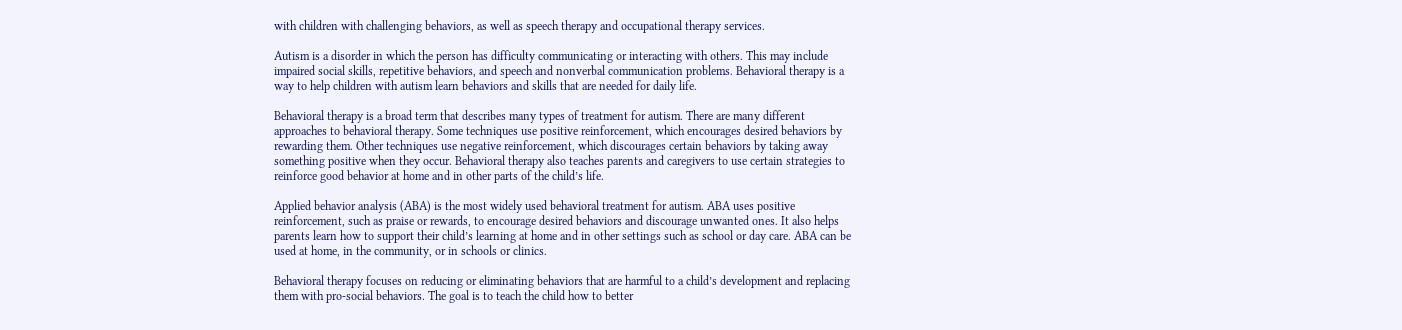with children with challenging behaviors, as well as speech therapy and occupational therapy services.

Autism is a disorder in which the person has difficulty communicating or interacting with others. This may include impaired social skills, repetitive behaviors, and speech and nonverbal communication problems. Behavioral therapy is a way to help children with autism learn behaviors and skills that are needed for daily life.

Behavioral therapy is a broad term that describes many types of treatment for autism. There are many different approaches to behavioral therapy. Some techniques use positive reinforcement, which encourages desired behaviors by rewarding them. Other techniques use negative reinforcement, which discourages certain behaviors by taking away something positive when they occur. Behavioral therapy also teaches parents and caregivers to use certain strategies to reinforce good behavior at home and in other parts of the child’s life.

Applied behavior analysis (ABA) is the most widely used behavioral treatment for autism. ABA uses positive reinforcement, such as praise or rewards, to encourage desired behaviors and discourage unwanted ones. It also helps parents learn how to support their child’s learning at home and in other settings such as school or day care. ABA can be used at home, in the community, or in schools or clinics.

Behavioral therapy focuses on reducing or eliminating behaviors that are harmful to a child’s development and replacing them with pro-social behaviors. The goal is to teach the child how to better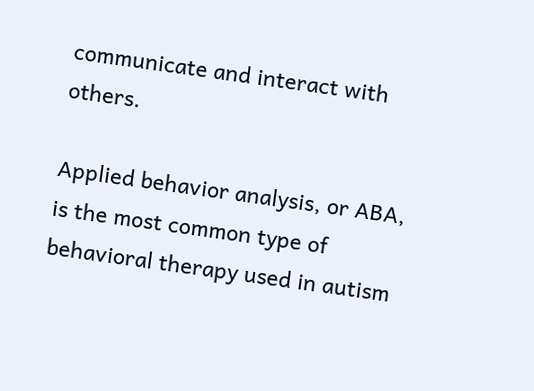communicate and interact with others.

Applied behavior analysis, or ABA, is the most common type of behavioral therapy used in autism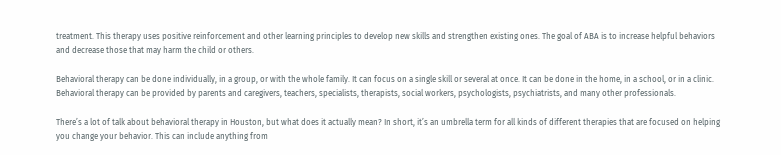treatment. This therapy uses positive reinforcement and other learning principles to develop new skills and strengthen existing ones. The goal of ABA is to increase helpful behaviors and decrease those that may harm the child or others.

Behavioral therapy can be done individually, in a group, or with the whole family. It can focus on a single skill or several at once. It can be done in the home, in a school, or in a clinic. Behavioral therapy can be provided by parents and caregivers, teachers, specialists, therapists, social workers, psychologists, psychiatrists, and many other professionals.

There’s a lot of talk about behavioral therapy in Houston, but what does it actually mean? In short, it’s an umbrella term for all kinds of different therapies that are focused on helping you change your behavior. This can include anything from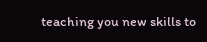teaching you new skills to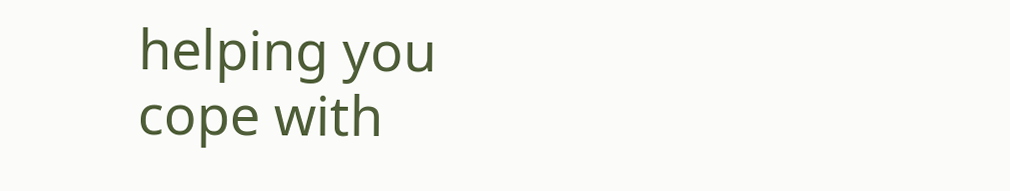helping you cope with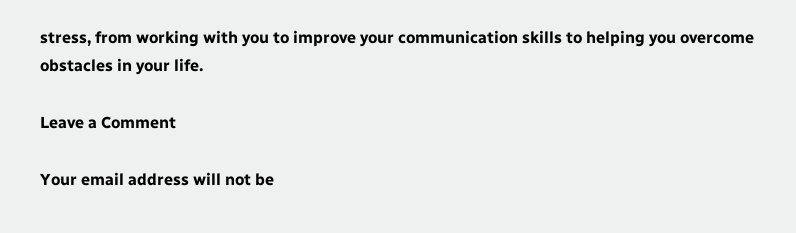stress, from working with you to improve your communication skills to helping you overcome obstacles in your life.

Leave a Comment

Your email address will not be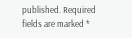published. Required fields are marked *